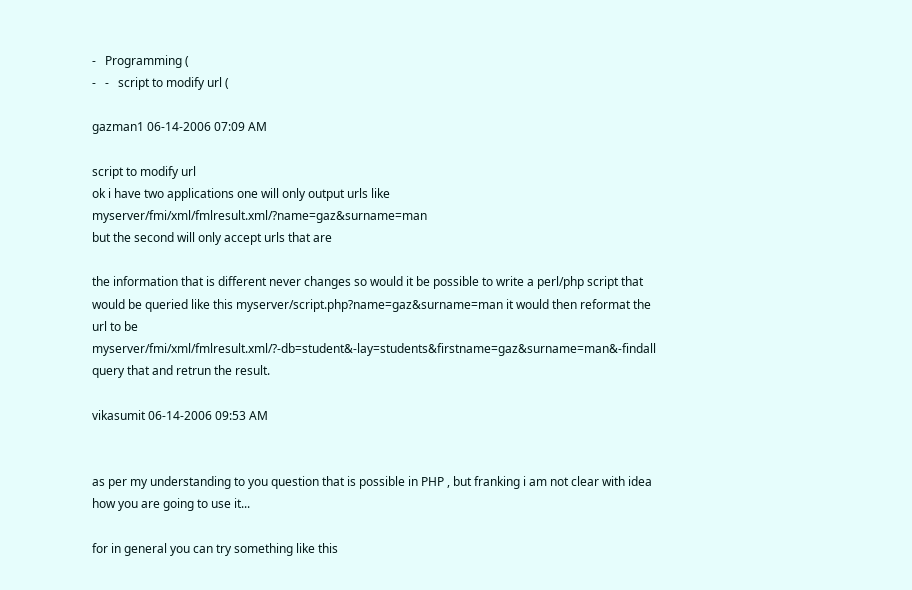-   Programming (
-   -   script to modify url (

gazman1 06-14-2006 07:09 AM

script to modify url
ok i have two applications one will only output urls like myserver/fmi/xml/fmlresult.xml/?name=gaz&surname=man
but the second will only accept urls that are

the information that is different never changes so would it be possible to write a perl/php script that would be queried like this myserver/script.php?name=gaz&surname=man it would then reformat the url to be myserver/fmi/xml/fmlresult.xml/?-db=student&-lay=students&firstname=gaz&surname=man&-findall query that and retrun the result.

vikasumit 06-14-2006 09:53 AM


as per my understanding to you question that is possible in PHP , but franking i am not clear with idea how you are going to use it...

for in general you can try something like this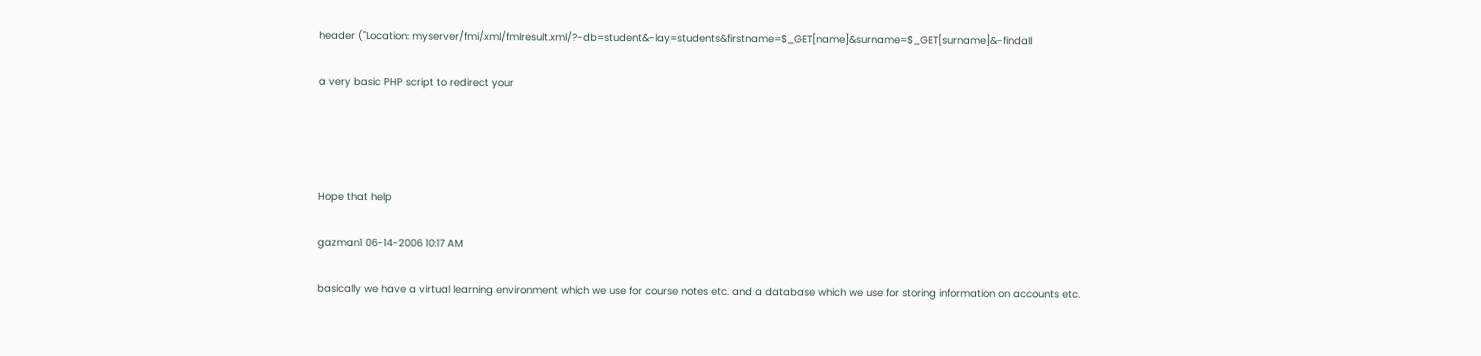header ("Location: myserver/fmi/xml/fmlresult.xml/?-db=student&-lay=students&firstname=$_GET[name]&surname=$_GET[surname]&-findall

a very basic PHP script to redirect your




Hope that help

gazman1 06-14-2006 10:17 AM

basically we have a virtual learning environment which we use for course notes etc. and a database which we use for storing information on accounts etc.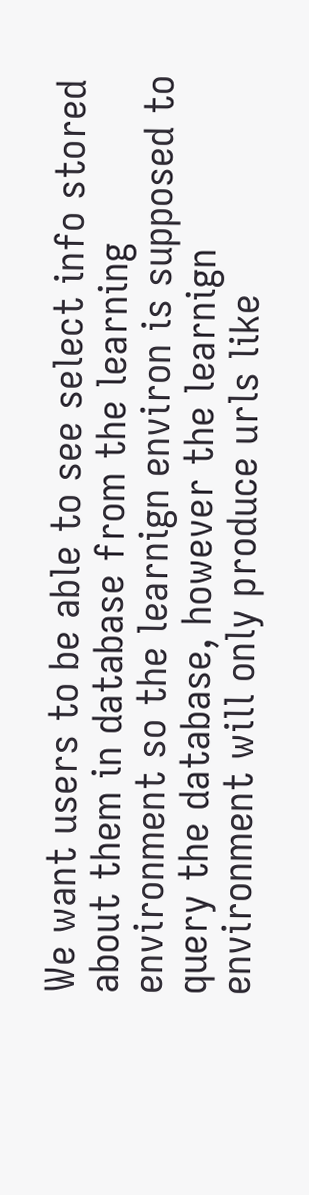We want users to be able to see select info stored about them in database from the learning environment so the learnign environ is supposed to query the database, however the learnign environment will only produce urls like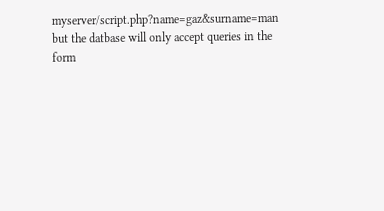myserver/script.php?name=gaz&surname=man but the datbase will only accept queries in the form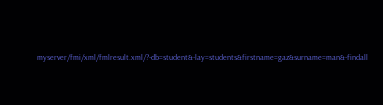myserver/fmi/xml/fmlresult.xml/?-db=student&-lay=students&firstname=gaz&surname=man&-findall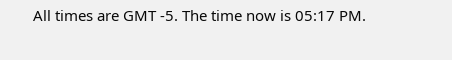All times are GMT -5. The time now is 05:17 PM.